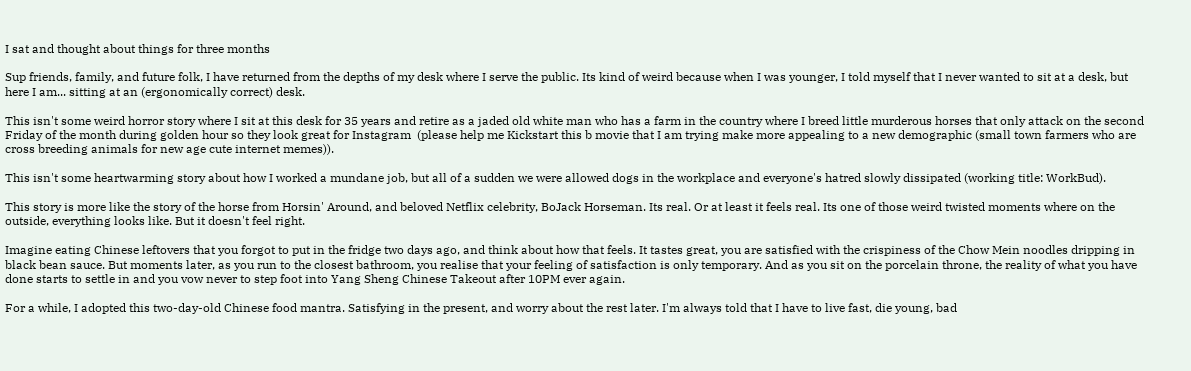I sat and thought about things for three months

Sup friends, family, and future folk, I have returned from the depths of my desk where I serve the public. Its kind of weird because when I was younger, I told myself that I never wanted to sit at a desk, but here I am... sitting at an (ergonomically correct) desk.

This isn't some weird horror story where I sit at this desk for 35 years and retire as a jaded old white man who has a farm in the country where I breed little murderous horses that only attack on the second Friday of the month during golden hour so they look great for Instagram  (please help me Kickstart this b movie that I am trying make more appealing to a new demographic (small town farmers who are cross breeding animals for new age cute internet memes)).

This isn't some heartwarming story about how I worked a mundane job, but all of a sudden we were allowed dogs in the workplace and everyone's hatred slowly dissipated (working title: WorkBud).

This story is more like the story of the horse from Horsin' Around, and beloved Netflix celebrity, BoJack Horseman. Its real. Or at least it feels real. Its one of those weird twisted moments where on the outside, everything looks like. But it doesn't feel right.

Imagine eating Chinese leftovers that you forgot to put in the fridge two days ago, and think about how that feels. It tastes great, you are satisfied with the crispiness of the Chow Mein noodles dripping in black bean sauce. But moments later, as you run to the closest bathroom, you realise that your feeling of satisfaction is only temporary. And as you sit on the porcelain throne, the reality of what you have done starts to settle in and you vow never to step foot into Yang Sheng Chinese Takeout after 10PM ever again.

For a while, I adopted this two-day-old Chinese food mantra. Satisfying in the present, and worry about the rest later. I'm always told that I have to live fast, die young, bad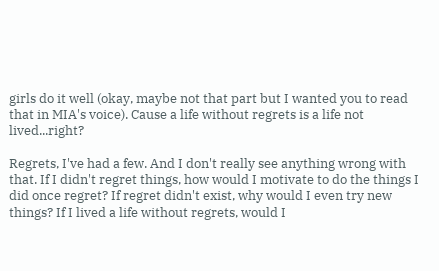girls do it well (okay, maybe not that part but I wanted you to read that in MIA's voice). Cause a life without regrets is a life not lived...right?

Regrets, I've had a few. And I don't really see anything wrong with that. If I didn't regret things, how would I motivate to do the things I did once regret? If regret didn't exist, why would I even try new things? If I lived a life without regrets, would I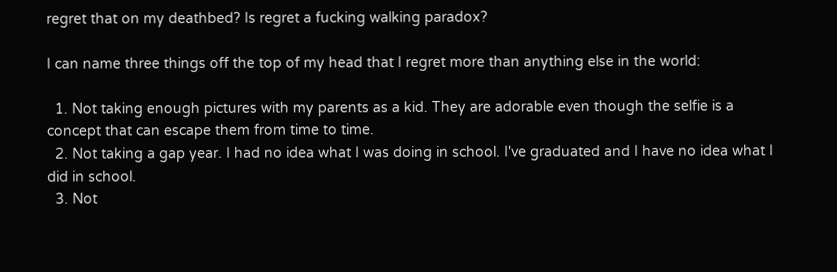regret that on my deathbed? Is regret a fucking walking paradox?

I can name three things off the top of my head that I regret more than anything else in the world:

  1. Not taking enough pictures with my parents as a kid. They are adorable even though the selfie is a concept that can escape them from time to time.
  2. Not taking a gap year. I had no idea what I was doing in school. I've graduated and I have no idea what I did in school.
  3. Not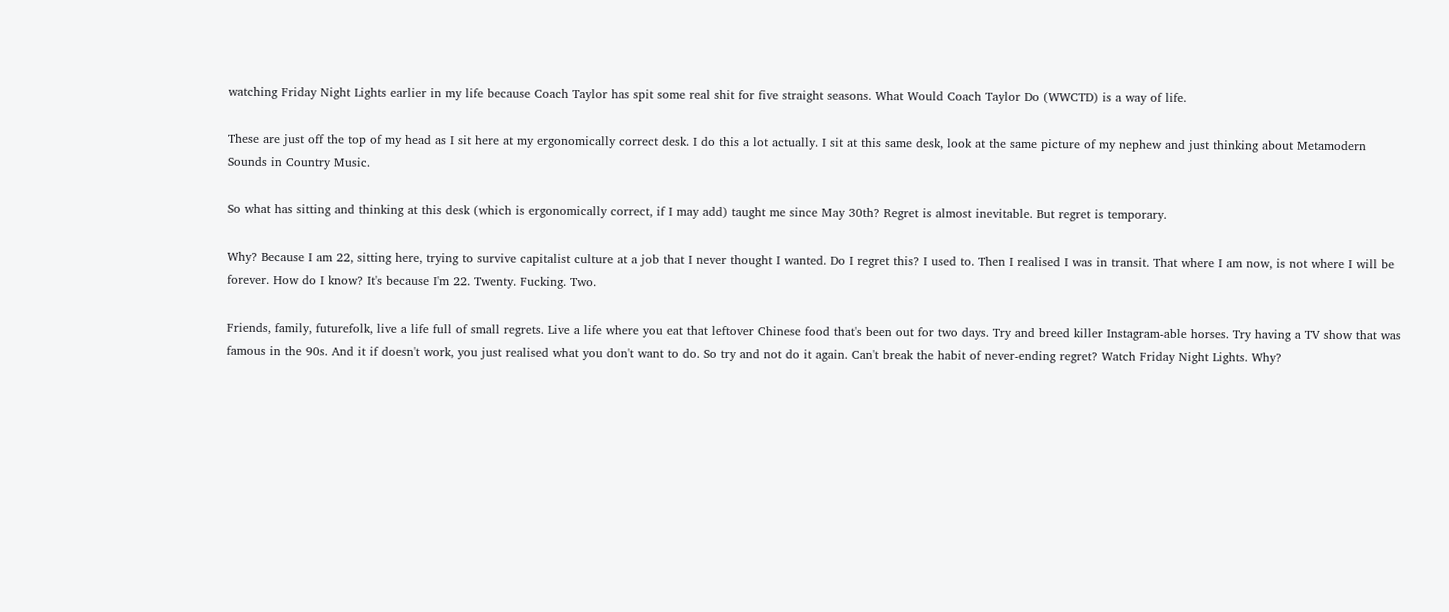watching Friday Night Lights earlier in my life because Coach Taylor has spit some real shit for five straight seasons. What Would Coach Taylor Do (WWCTD) is a way of life.

These are just off the top of my head as I sit here at my ergonomically correct desk. I do this a lot actually. I sit at this same desk, look at the same picture of my nephew and just thinking about Metamodern Sounds in Country Music.

So what has sitting and thinking at this desk (which is ergonomically correct, if I may add) taught me since May 30th? Regret is almost inevitable. But regret is temporary.

Why? Because I am 22, sitting here, trying to survive capitalist culture at a job that I never thought I wanted. Do I regret this? I used to. Then I realised I was in transit. That where I am now, is not where I will be forever. How do I know? It's because I'm 22. Twenty. Fucking. Two.

Friends, family, futurefolk, live a life full of small regrets. Live a life where you eat that leftover Chinese food that's been out for two days. Try and breed killer Instagram-able horses. Try having a TV show that was famous in the 90s. And it if doesn't work, you just realised what you don't want to do. So try and not do it again. Can't break the habit of never-ending regret? Watch Friday Night Lights. Why?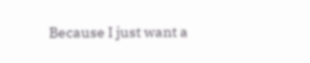Because I just want a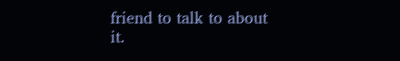friend to talk to about it.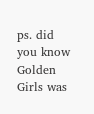ps. did you know Golden Girls was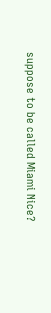suppose to be called Miami Nice?